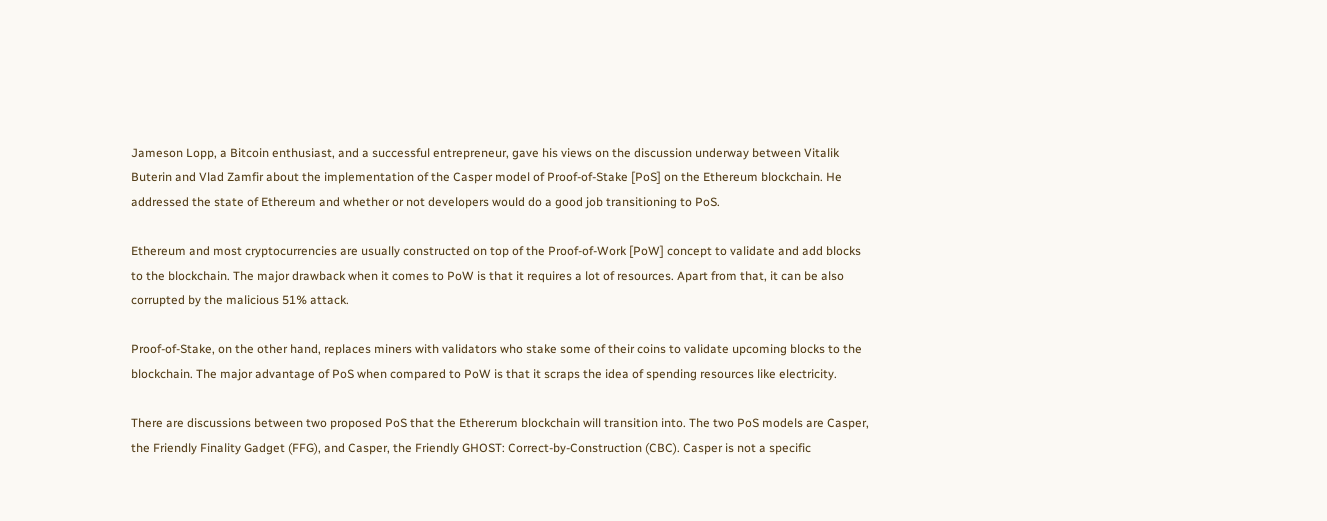Jameson Lopp, a Bitcoin enthusiast, and a successful entrepreneur, gave his views on the discussion underway between Vitalik Buterin and Vlad Zamfir about the implementation of the Casper model of Proof-of-Stake [PoS] on the Ethereum blockchain. He addressed the state of Ethereum and whether or not developers would do a good job transitioning to PoS.

Ethereum and most cryptocurrencies are usually constructed on top of the Proof-of-Work [PoW] concept to validate and add blocks to the blockchain. The major drawback when it comes to PoW is that it requires a lot of resources. Apart from that, it can be also corrupted by the malicious 51% attack.

Proof-of-Stake, on the other hand, replaces miners with validators who stake some of their coins to validate upcoming blocks to the blockchain. The major advantage of PoS when compared to PoW is that it scraps the idea of spending resources like electricity.

There are discussions between two proposed PoS that the Ethererum blockchain will transition into. The two PoS models are Casper, the Friendly Finality Gadget (FFG), and Casper, the Friendly GHOST: Correct-by-Construction (CBC). Casper is not a specific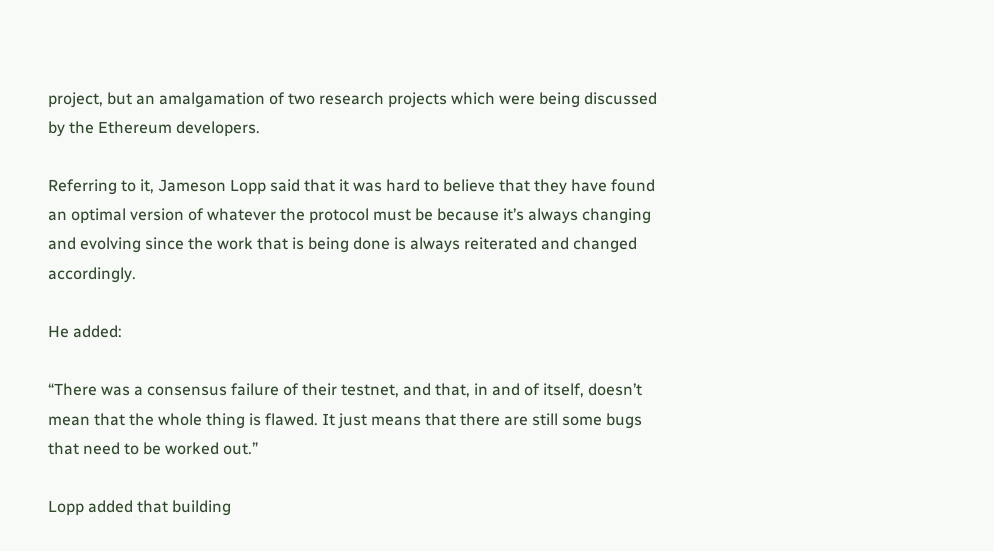project, but an amalgamation of two research projects which were being discussed by the Ethereum developers.

Referring to it, Jameson Lopp said that it was hard to believe that they have found an optimal version of whatever the protocol must be because it’s always changing and evolving since the work that is being done is always reiterated and changed accordingly.

He added:

“There was a consensus failure of their testnet, and that, in and of itself, doesn’t mean that the whole thing is flawed. It just means that there are still some bugs that need to be worked out.”

Lopp added that building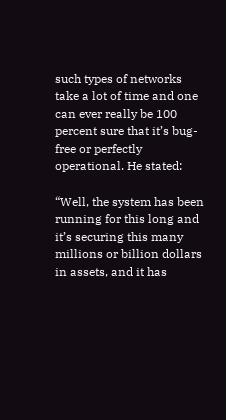such types of networks take a lot of time and one can ever really be 100 percent sure that it’s bug-free or perfectly operational. He stated:

“Well, the system has been running for this long and it’s securing this many millions or billion dollars in assets, and it has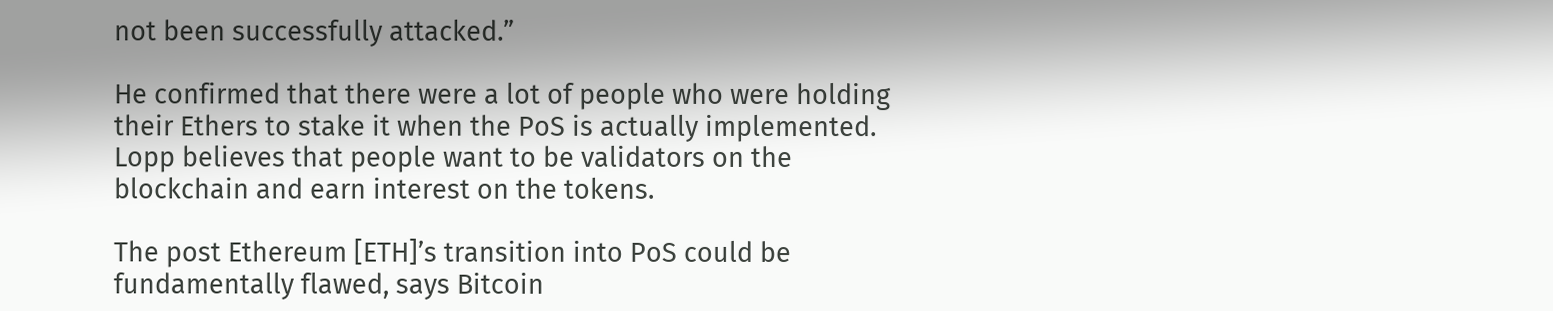not been successfully attacked.”

He confirmed that there were a lot of people who were holding their Ethers to stake it when the PoS is actually implemented. Lopp believes that people want to be validators on the blockchain and earn interest on the tokens.

The post Ethereum [ETH]’s transition into PoS could be fundamentally flawed, says Bitcoin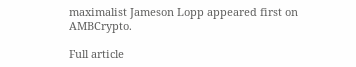maximalist Jameson Lopp appeared first on AMBCrypto.

Full article